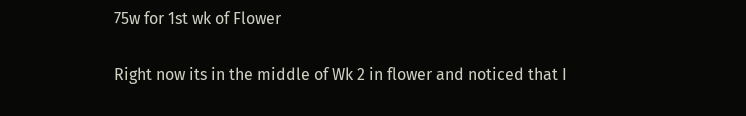75w for 1st wk of Flower

Right now its in the middle of Wk 2 in flower and noticed that I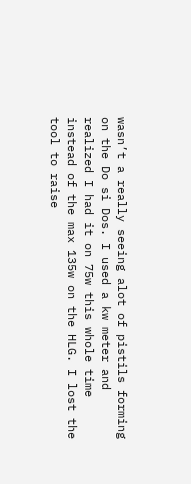wasn’t a really seeing alot of pistils forming on the Do si Dos. I used a kw meter and realized I had it on 75w this whole time instead of the max 135w on the HLG. I lost the tool to raise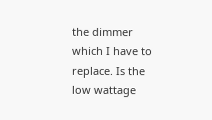the dimmer which I have to replace. Is the low wattage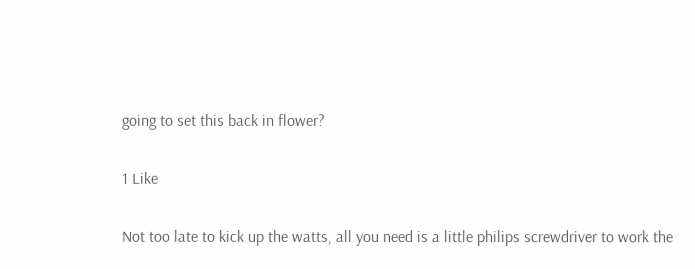going to set this back in flower?

1 Like

Not too late to kick up the watts, all you need is a little philips screwdriver to work the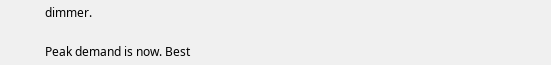dimmer.


Peak demand is now. Best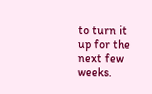to turn it up for the next few weeks.